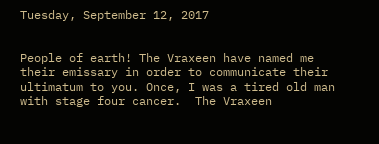Tuesday, September 12, 2017


People of earth! The Vraxeen have named me their emissary in order to communicate their ultimatum to you. Once, I was a tired old man with stage four cancer.  The Vraxeen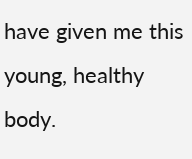have given me this young, healthy body.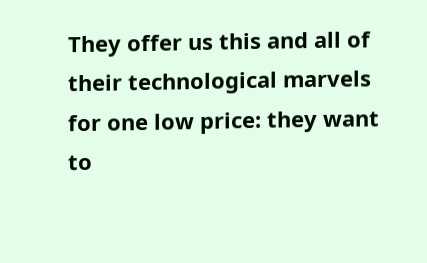They offer us this and all of their technological marvels for one low price: they want to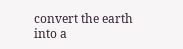convert the earth into a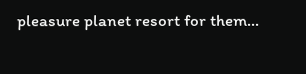pleasure planet resort for them...